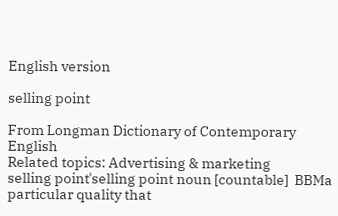English version

selling point

From Longman Dictionary of Contemporary English
Related topics: Advertising & marketing
selling pointˈselling point noun [countable]  BBMa particular quality that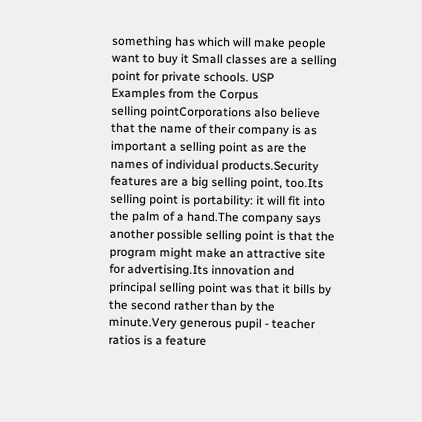something has which will make people want to buy it Small classes are a selling point for private schools. USP
Examples from the Corpus
selling pointCorporations also believe that the name of their company is as important a selling point as are the names of individual products.Security features are a big selling point, too.Its selling point is portability: it will fit into the palm of a hand.The company says another possible selling point is that the program might make an attractive site for advertising.Its innovation and principal selling point was that it bills by the second rather than by the minute.Very generous pupil - teacher ratios is a feature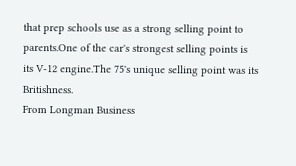that prep schools use as a strong selling point to parents.One of the car's strongest selling points is its V-12 engine.The 75's unique selling point was its Britishness.
From Longman Business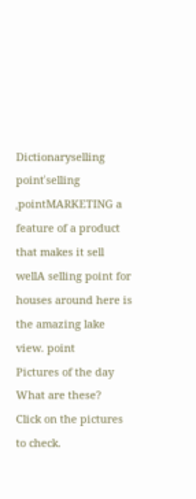Dictionaryselling pointˈselling ˌpointMARKETING a feature of a product that makes it sell wellA selling point for houses around here is the amazing lake view. point
Pictures of the day
What are these?
Click on the pictures to check.